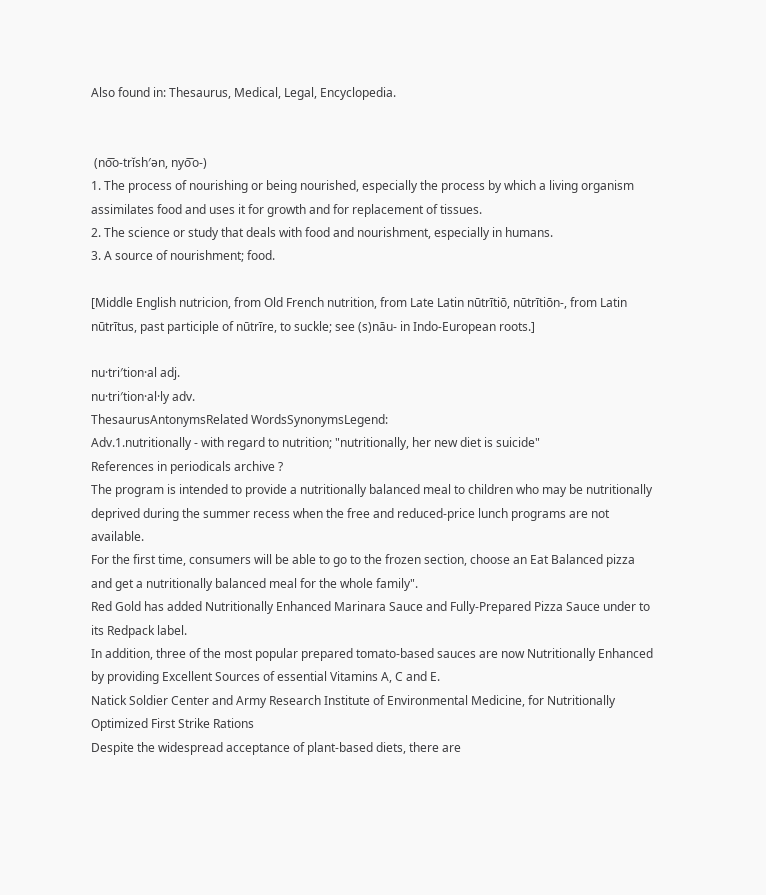Also found in: Thesaurus, Medical, Legal, Encyclopedia.


 (no͞o-trĭsh′ən, nyo͞o-)
1. The process of nourishing or being nourished, especially the process by which a living organism assimilates food and uses it for growth and for replacement of tissues.
2. The science or study that deals with food and nourishment, especially in humans.
3. A source of nourishment; food.

[Middle English nutricion, from Old French nutrition, from Late Latin nūtrītiō, nūtrītiōn-, from Latin nūtrītus, past participle of nūtrīre, to suckle; see (s)nāu- in Indo-European roots.]

nu·tri′tion·al adj.
nu·tri′tion·al·ly adv.
ThesaurusAntonymsRelated WordsSynonymsLegend:
Adv.1.nutritionally - with regard to nutrition; "nutritionally, her new diet is suicide"
References in periodicals archive ?
The program is intended to provide a nutritionally balanced meal to children who may be nutritionally deprived during the summer recess when the free and reduced-price lunch programs are not available.
For the first time, consumers will be able to go to the frozen section, choose an Eat Balanced pizza and get a nutritionally balanced meal for the whole family".
Red Gold has added Nutritionally Enhanced Marinara Sauce and Fully-Prepared Pizza Sauce under to its Redpack label.
In addition, three of the most popular prepared tomato-based sauces are now Nutritionally Enhanced by providing Excellent Sources of essential Vitamins A, C and E.
Natick Soldier Center and Army Research Institute of Environmental Medicine, for Nutritionally Optimized First Strike Rations
Despite the widespread acceptance of plant-based diets, there are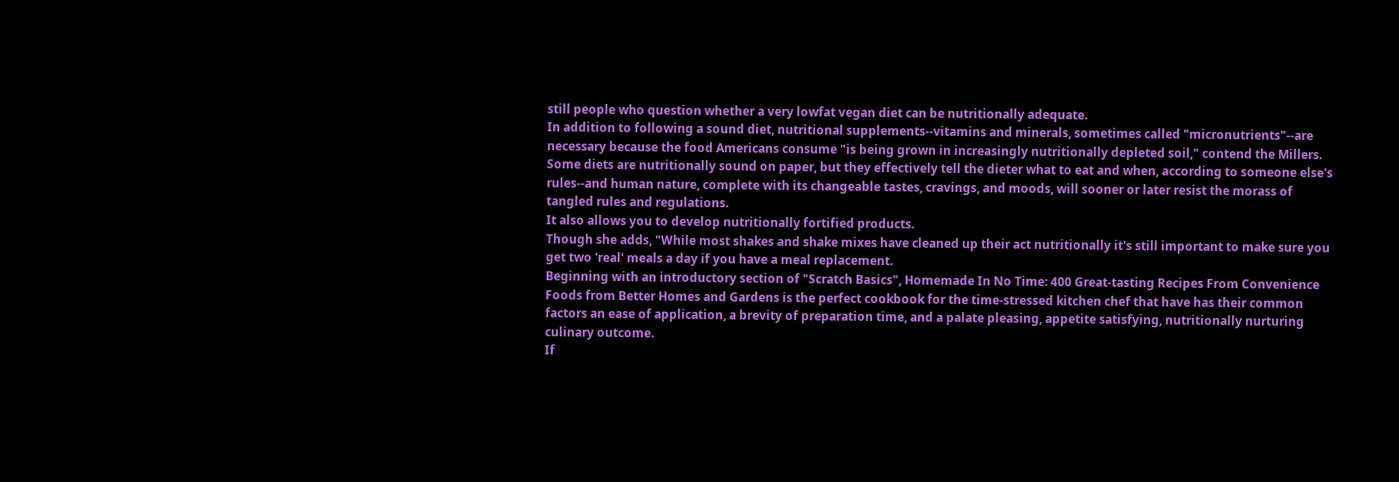still people who question whether a very lowfat vegan diet can be nutritionally adequate.
In addition to following a sound diet, nutritional supplements--vitamins and minerals, sometimes called "micronutrients"--are necessary because the food Americans consume "is being grown in increasingly nutritionally depleted soil," contend the Millers.
Some diets are nutritionally sound on paper, but they effectively tell the dieter what to eat and when, according to someone else's rules--and human nature, complete with its changeable tastes, cravings, and moods, will sooner or later resist the morass of tangled rules and regulations.
It also allows you to develop nutritionally fortified products.
Though she adds, "While most shakes and shake mixes have cleaned up their act nutritionally it's still important to make sure you get two 'real' meals a day if you have a meal replacement.
Beginning with an introductory section of "Scratch Basics", Homemade In No Time: 400 Great-tasting Recipes From Convenience Foods from Better Homes and Gardens is the perfect cookbook for the time-stressed kitchen chef that have has their common factors an ease of application, a brevity of preparation time, and a palate pleasing, appetite satisfying, nutritionally nurturing culinary outcome.
If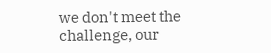we don't meet the challenge, our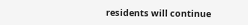residents will continue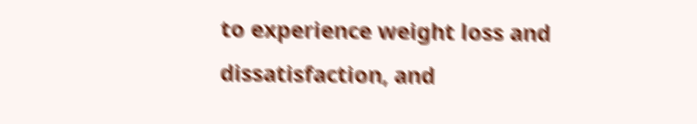to experience weight loss and dissatisfaction, and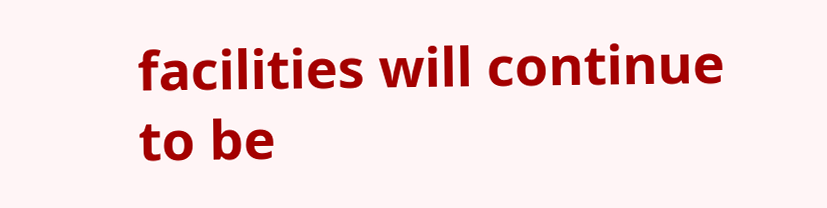facilities will continue to be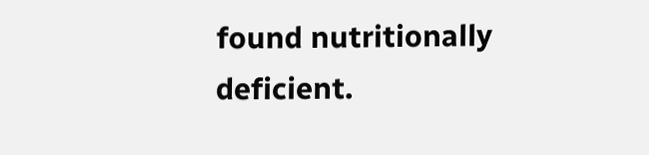found nutritionally deficient.